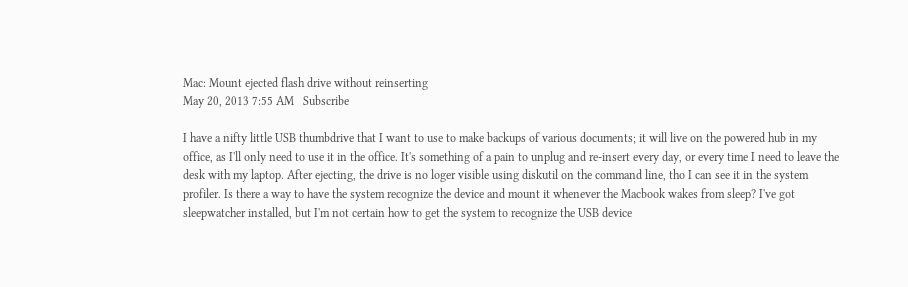Mac: Mount ejected flash drive without reinserting
May 20, 2013 7:55 AM   Subscribe

I have a nifty little USB thumbdrive that I want to use to make backups of various documents; it will live on the powered hub in my office, as I'll only need to use it in the office. It's something of a pain to unplug and re-insert every day, or every time I need to leave the desk with my laptop. After ejecting, the drive is no loger visible using diskutil on the command line, tho I can see it in the system profiler. Is there a way to have the system recognize the device and mount it whenever the Macbook wakes from sleep? I've got sleepwatcher installed, but I'm not certain how to get the system to recognize the USB device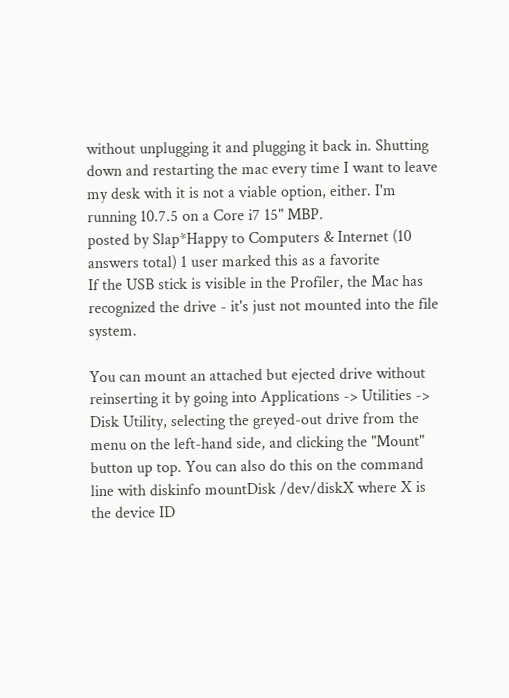without unplugging it and plugging it back in. Shutting down and restarting the mac every time I want to leave my desk with it is not a viable option, either. I'm running 10.7.5 on a Core i7 15" MBP.
posted by Slap*Happy to Computers & Internet (10 answers total) 1 user marked this as a favorite
If the USB stick is visible in the Profiler, the Mac has recognized the drive - it's just not mounted into the file system.

You can mount an attached but ejected drive without reinserting it by going into Applications -> Utilities -> Disk Utility, selecting the greyed-out drive from the menu on the left-hand side, and clicking the "Mount" button up top. You can also do this on the command line with diskinfo mountDisk /dev/diskX where X is the device ID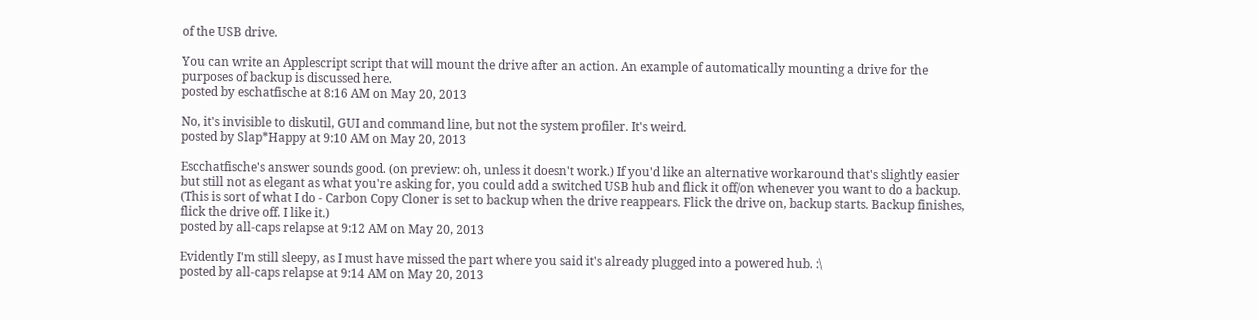of the USB drive.

You can write an Applescript script that will mount the drive after an action. An example of automatically mounting a drive for the purposes of backup is discussed here.
posted by eschatfische at 8:16 AM on May 20, 2013

No, it's invisible to diskutil, GUI and command line, but not the system profiler. It's weird.
posted by Slap*Happy at 9:10 AM on May 20, 2013

Escchatfische's answer sounds good. (on preview: oh, unless it doesn't work.) If you'd like an alternative workaround that's slightly easier but still not as elegant as what you're asking for, you could add a switched USB hub and flick it off/on whenever you want to do a backup. (This is sort of what I do - Carbon Copy Cloner is set to backup when the drive reappears. Flick the drive on, backup starts. Backup finishes, flick the drive off. I like it.)
posted by all-caps relapse at 9:12 AM on May 20, 2013

Evidently I'm still sleepy, as I must have missed the part where you said it's already plugged into a powered hub. :\
posted by all-caps relapse at 9:14 AM on May 20, 2013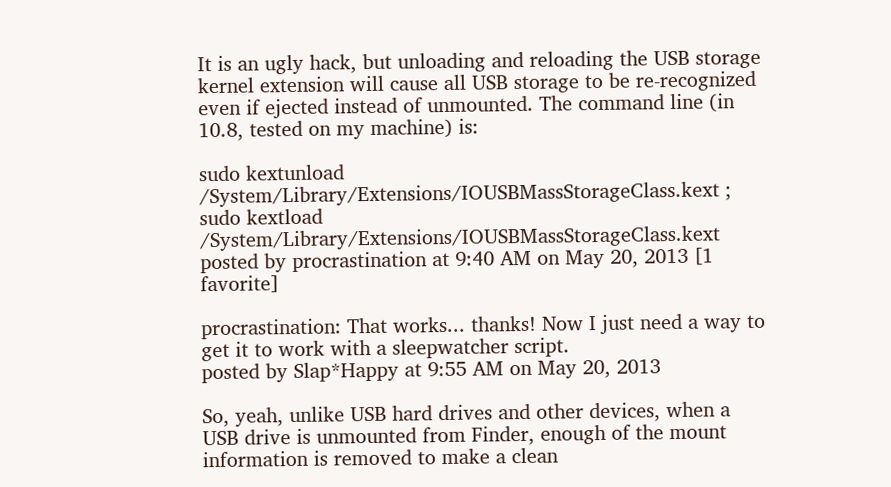It is an ugly hack, but unloading and reloading the USB storage kernel extension will cause all USB storage to be re-recognized even if ejected instead of unmounted. The command line (in 10.8, tested on my machine) is:

sudo kextunload /System/Library/Extensions/IOUSBMassStorageClass.kext ; sudo kextload /System/Library/Extensions/IOUSBMassStorageClass.kext
posted by procrastination at 9:40 AM on May 20, 2013 [1 favorite]

procrastination: That works... thanks! Now I just need a way to get it to work with a sleepwatcher script.
posted by Slap*Happy at 9:55 AM on May 20, 2013

So, yeah, unlike USB hard drives and other devices, when a USB drive is unmounted from Finder, enough of the mount information is removed to make a clean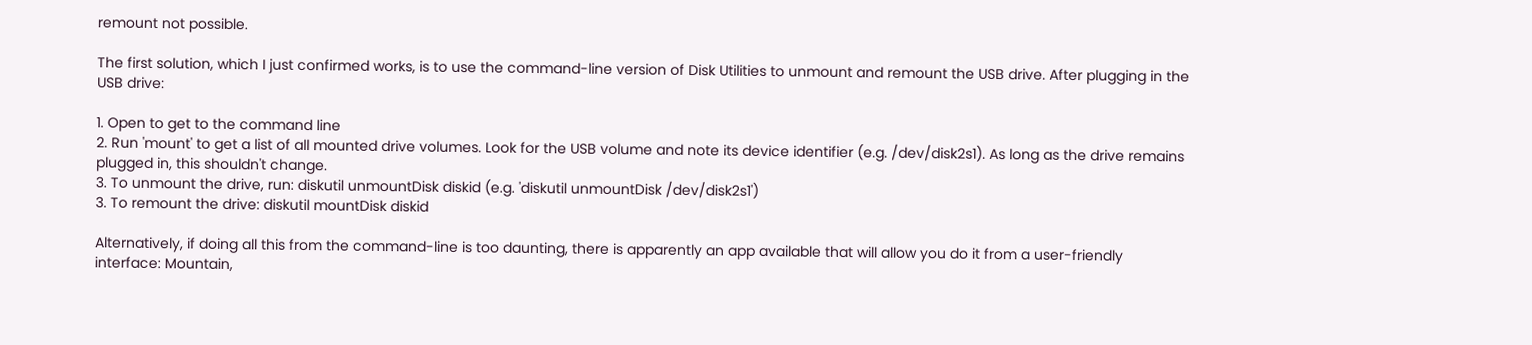remount not possible.

The first solution, which I just confirmed works, is to use the command-line version of Disk Utilities to unmount and remount the USB drive. After plugging in the USB drive:

1. Open to get to the command line
2. Run 'mount' to get a list of all mounted drive volumes. Look for the USB volume and note its device identifier (e.g. /dev/disk2s1). As long as the drive remains plugged in, this shouldn't change.
3. To unmount the drive, run: diskutil unmountDisk diskid (e.g. 'diskutil unmountDisk /dev/disk2s1')
3. To remount the drive: diskutil mountDisk diskid

Alternatively, if doing all this from the command-line is too daunting, there is apparently an app available that will allow you do it from a user-friendly interface: Mountain,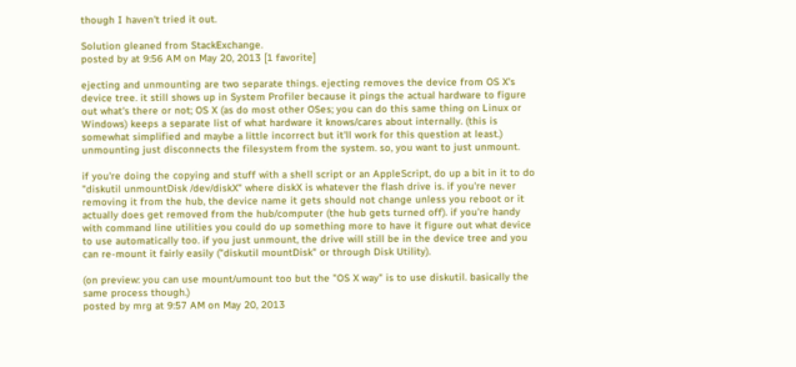though I haven't tried it out.

Solution gleaned from StackExchange.
posted by at 9:56 AM on May 20, 2013 [1 favorite]

ejecting and unmounting are two separate things. ejecting removes the device from OS X's device tree. it still shows up in System Profiler because it pings the actual hardware to figure out what's there or not; OS X (as do most other OSes; you can do this same thing on Linux or Windows) keeps a separate list of what hardware it knows/cares about internally. (this is somewhat simplified and maybe a little incorrect but it'll work for this question at least.) unmounting just disconnects the filesystem from the system. so, you want to just unmount.

if you're doing the copying and stuff with a shell script or an AppleScript, do up a bit in it to do "diskutil unmountDisk /dev/diskX" where diskX is whatever the flash drive is. if you're never removing it from the hub, the device name it gets should not change unless you reboot or it actually does get removed from the hub/computer (the hub gets turned off). if you're handy with command line utilities you could do up something more to have it figure out what device to use automatically too. if you just unmount, the drive will still be in the device tree and you can re-mount it fairly easily ("diskutil mountDisk" or through Disk Utility).

(on preview: you can use mount/umount too but the "OS X way" is to use diskutil. basically the same process though.)
posted by mrg at 9:57 AM on May 20, 2013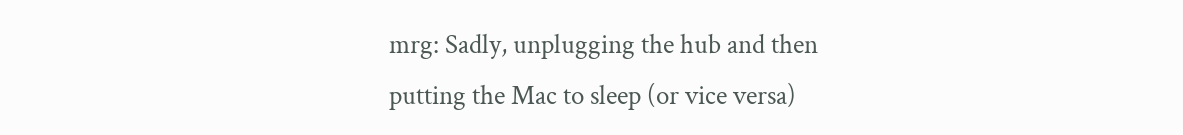mrg: Sadly, unplugging the hub and then putting the Mac to sleep (or vice versa)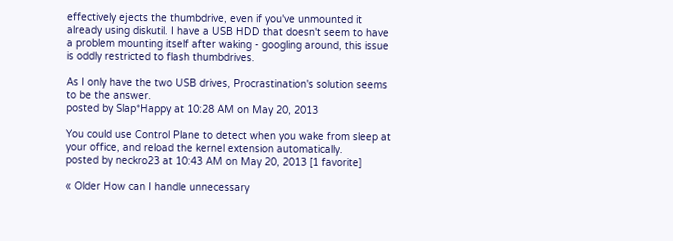effectively ejects the thumbdrive, even if you've unmounted it already using diskutil. I have a USB HDD that doesn't seem to have a problem mounting itself after waking - googling around, this issue is oddly restricted to flash thumbdrives.

As I only have the two USB drives, Procrastination's solution seems to be the answer.
posted by Slap*Happy at 10:28 AM on May 20, 2013

You could use Control Plane to detect when you wake from sleep at your office, and reload the kernel extension automatically.
posted by neckro23 at 10:43 AM on May 20, 2013 [1 favorite]

« Older How can I handle unnecessary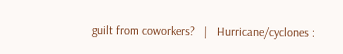guilt from coworkers?   |   Hurricane/cyclones :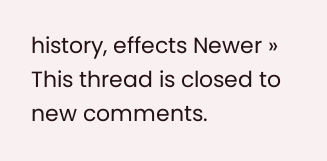history, effects Newer »
This thread is closed to new comments.